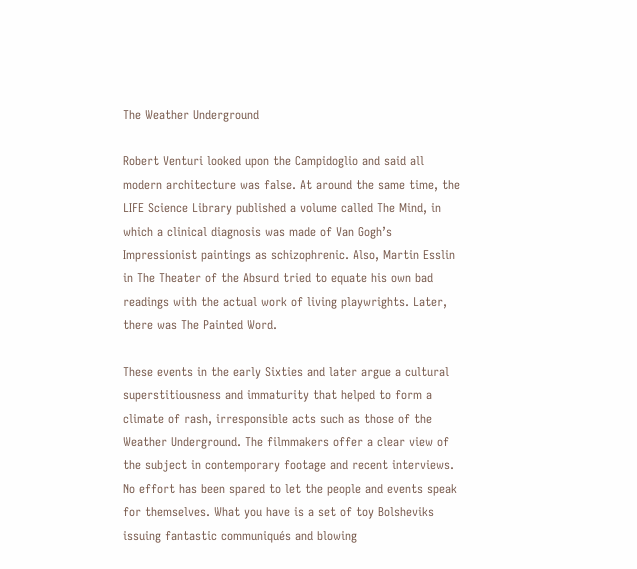The Weather Underground

Robert Venturi looked upon the Campidoglio and said all modern architecture was false. At around the same time, the LIFE Science Library published a volume called The Mind, in which a clinical diagnosis was made of Van Gogh’s Impressionist paintings as schizophrenic. Also, Martin Esslin in The Theater of the Absurd tried to equate his own bad readings with the actual work of living playwrights. Later, there was The Painted Word.

These events in the early Sixties and later argue a cultural superstitiousness and immaturity that helped to form a climate of rash, irresponsible acts such as those of the Weather Underground. The filmmakers offer a clear view of the subject in contemporary footage and recent interviews. No effort has been spared to let the people and events speak for themselves. What you have is a set of toy Bolsheviks issuing fantastic communiqués and blowing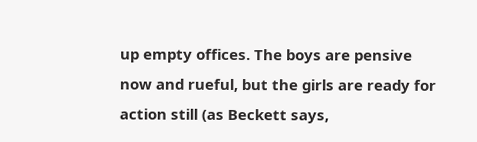up empty offices. The boys are pensive now and rueful, but the girls are ready for action still (as Beckett says,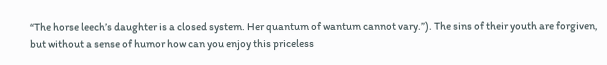“The horse leech’s daughter is a closed system. Her quantum of wantum cannot vary.”). The sins of their youth are forgiven, but without a sense of humor how can you enjoy this priceless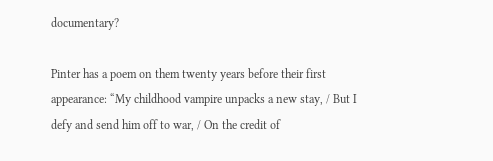documentary?

Pinter has a poem on them twenty years before their first appearance: “My childhood vampire unpacks a new stay, / But I defy and send him off to war, / On the credit of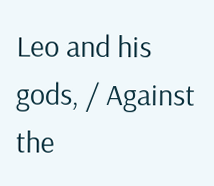Leo and his gods, / Against the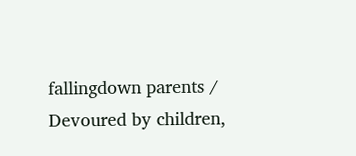fallingdown parents / Devoured by children,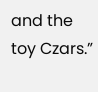and the toy Czars.”